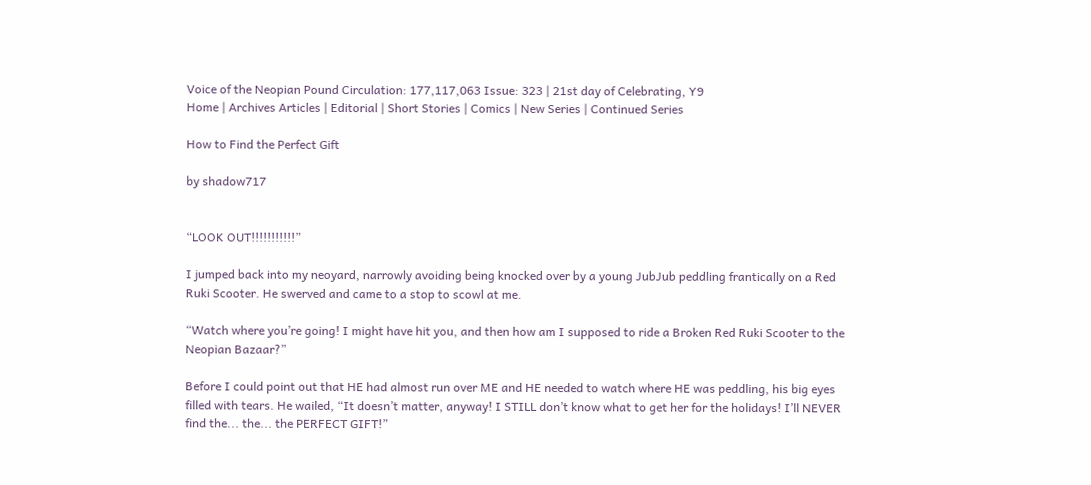Voice of the Neopian Pound Circulation: 177,117,063 Issue: 323 | 21st day of Celebrating, Y9
Home | Archives Articles | Editorial | Short Stories | Comics | New Series | Continued Series

How to Find the Perfect Gift

by shadow717


“LOOK OUT!!!!!!!!!!!”

I jumped back into my neoyard, narrowly avoiding being knocked over by a young JubJub peddling frantically on a Red Ruki Scooter. He swerved and came to a stop to scowl at me.

“Watch where you’re going! I might have hit you, and then how am I supposed to ride a Broken Red Ruki Scooter to the Neopian Bazaar?”

Before I could point out that HE had almost run over ME and HE needed to watch where HE was peddling, his big eyes filled with tears. He wailed, “It doesn’t matter, anyway! I STILL don’t know what to get her for the holidays! I’ll NEVER find the... the... the PERFECT GIFT!”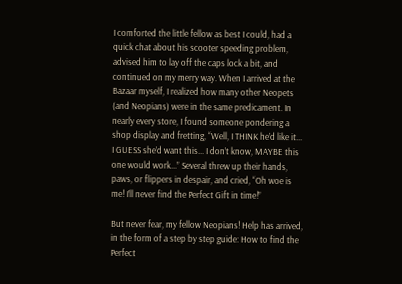I comforted the little fellow as best I could, had a quick chat about his scooter speeding problem, advised him to lay off the caps lock a bit, and continued on my merry way. When I arrived at the Bazaar myself, I realized how many other Neopets (and Neopians) were in the same predicament. In nearly every store, I found someone pondering a shop display and fretting, “Well, I THINK he’d like it... I GUESS she’d want this... I don’t know, MAYBE this one would work...” Several threw up their hands, paws, or flippers in despair, and cried, “Oh woe is me! I’ll never find the Perfect Gift in time!”

But never fear, my fellow Neopians! Help has arrived, in the form of a step by step guide: How to find the Perfect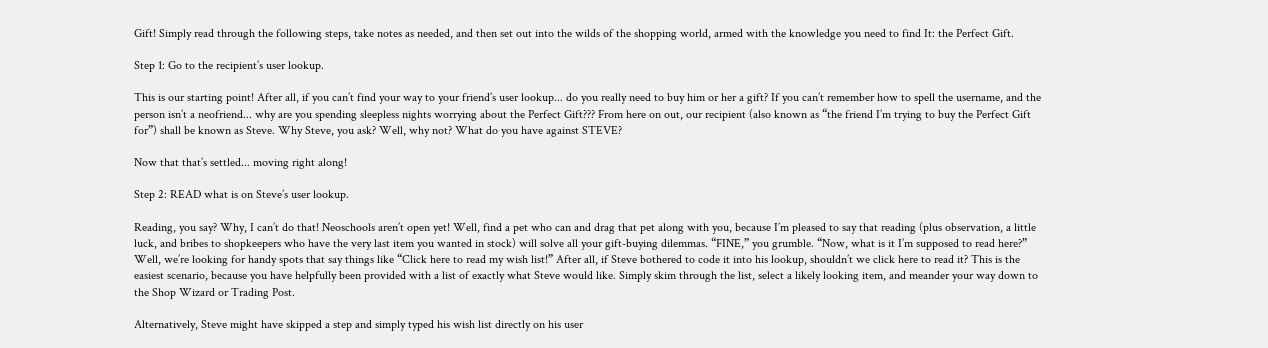Gift! Simply read through the following steps, take notes as needed, and then set out into the wilds of the shopping world, armed with the knowledge you need to find It: the Perfect Gift.

Step 1: Go to the recipient’s user lookup.

This is our starting point! After all, if you can’t find your way to your friend’s user lookup... do you really need to buy him or her a gift? If you can’t remember how to spell the username, and the person isn’t a neofriend... why are you spending sleepless nights worrying about the Perfect Gift??? From here on out, our recipient (also known as “the friend I’m trying to buy the Perfect Gift for”) shall be known as Steve. Why Steve, you ask? Well, why not? What do you have against STEVE?

Now that that’s settled... moving right along!

Step 2: READ what is on Steve’s user lookup.

Reading, you say? Why, I can’t do that! Neoschools aren’t open yet! Well, find a pet who can and drag that pet along with you, because I’m pleased to say that reading (plus observation, a little luck, and bribes to shopkeepers who have the very last item you wanted in stock) will solve all your gift-buying dilemmas. “FINE,” you grumble. “Now, what is it I’m supposed to read here?” Well, we’re looking for handy spots that say things like “Click here to read my wish list!” After all, if Steve bothered to code it into his lookup, shouldn’t we click here to read it? This is the easiest scenario, because you have helpfully been provided with a list of exactly what Steve would like. Simply skim through the list, select a likely looking item, and meander your way down to the Shop Wizard or Trading Post.

Alternatively, Steve might have skipped a step and simply typed his wish list directly on his user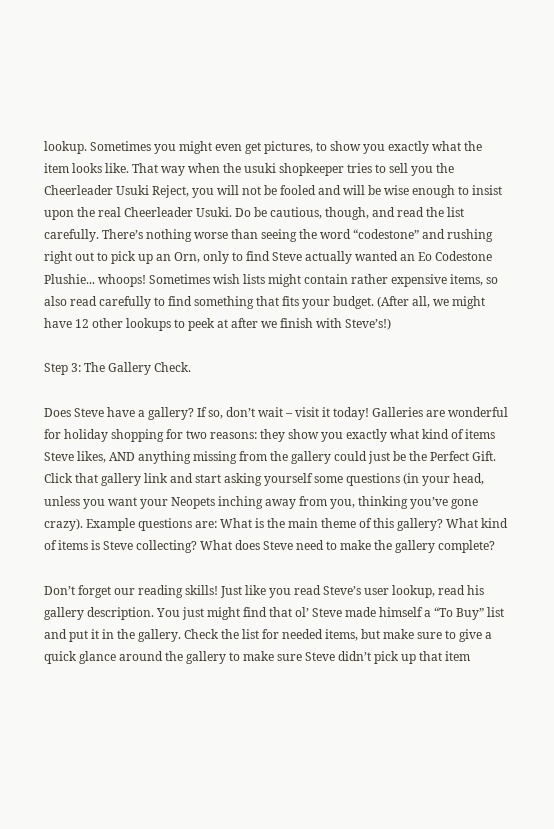lookup. Sometimes you might even get pictures, to show you exactly what the item looks like. That way when the usuki shopkeeper tries to sell you the Cheerleader Usuki Reject, you will not be fooled and will be wise enough to insist upon the real Cheerleader Usuki. Do be cautious, though, and read the list carefully. There’s nothing worse than seeing the word “codestone” and rushing right out to pick up an Orn, only to find Steve actually wanted an Eo Codestone Plushie... whoops! Sometimes wish lists might contain rather expensive items, so also read carefully to find something that fits your budget. (After all, we might have 12 other lookups to peek at after we finish with Steve’s!)

Step 3: The Gallery Check.

Does Steve have a gallery? If so, don’t wait – visit it today! Galleries are wonderful for holiday shopping for two reasons: they show you exactly what kind of items Steve likes, AND anything missing from the gallery could just be the Perfect Gift. Click that gallery link and start asking yourself some questions (in your head, unless you want your Neopets inching away from you, thinking you’ve gone crazy). Example questions are: What is the main theme of this gallery? What kind of items is Steve collecting? What does Steve need to make the gallery complete?

Don’t forget our reading skills! Just like you read Steve’s user lookup, read his gallery description. You just might find that ol’ Steve made himself a “To Buy” list and put it in the gallery. Check the list for needed items, but make sure to give a quick glance around the gallery to make sure Steve didn’t pick up that item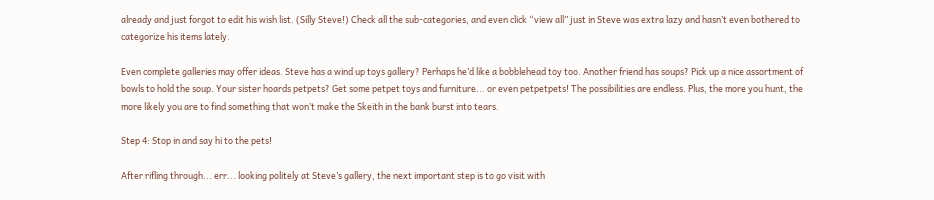already and just forgot to edit his wish list. (Silly Steve!) Check all the sub-categories, and even click “view all” just in Steve was extra lazy and hasn’t even bothered to categorize his items lately.

Even complete galleries may offer ideas. Steve has a wind up toys gallery? Perhaps he’d like a bobblehead toy too. Another friend has soups? Pick up a nice assortment of bowls to hold the soup. Your sister hoards petpets? Get some petpet toys and furniture... or even petpetpets! The possibilities are endless. Plus, the more you hunt, the more likely you are to find something that won’t make the Skeith in the bank burst into tears.

Step 4: Stop in and say hi to the pets!

After rifling through... err... looking politely at Steve’s gallery, the next important step is to go visit with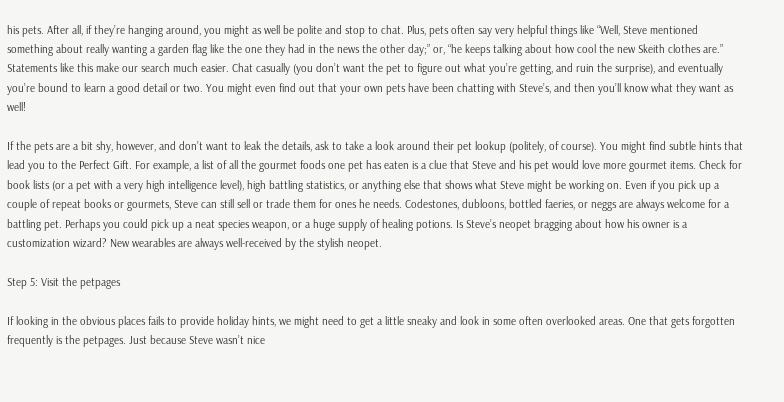his pets. After all, if they’re hanging around, you might as well be polite and stop to chat. Plus, pets often say very helpful things like “Well, Steve mentioned something about really wanting a garden flag like the one they had in the news the other day;” or, “he keeps talking about how cool the new Skeith clothes are.” Statements like this make our search much easier. Chat casually (you don’t want the pet to figure out what you’re getting, and ruin the surprise), and eventually you’re bound to learn a good detail or two. You might even find out that your own pets have been chatting with Steve’s, and then you’ll know what they want as well!

If the pets are a bit shy, however, and don’t want to leak the details, ask to take a look around their pet lookup (politely, of course). You might find subtle hints that lead you to the Perfect Gift. For example, a list of all the gourmet foods one pet has eaten is a clue that Steve and his pet would love more gourmet items. Check for book lists (or a pet with a very high intelligence level), high battling statistics, or anything else that shows what Steve might be working on. Even if you pick up a couple of repeat books or gourmets, Steve can still sell or trade them for ones he needs. Codestones, dubloons, bottled faeries, or neggs are always welcome for a battling pet. Perhaps you could pick up a neat species weapon, or a huge supply of healing potions. Is Steve’s neopet bragging about how his owner is a customization wizard? New wearables are always well-received by the stylish neopet.

Step 5: Visit the petpages

If looking in the obvious places fails to provide holiday hints, we might need to get a little sneaky and look in some often overlooked areas. One that gets forgotten frequently is the petpages. Just because Steve wasn’t nice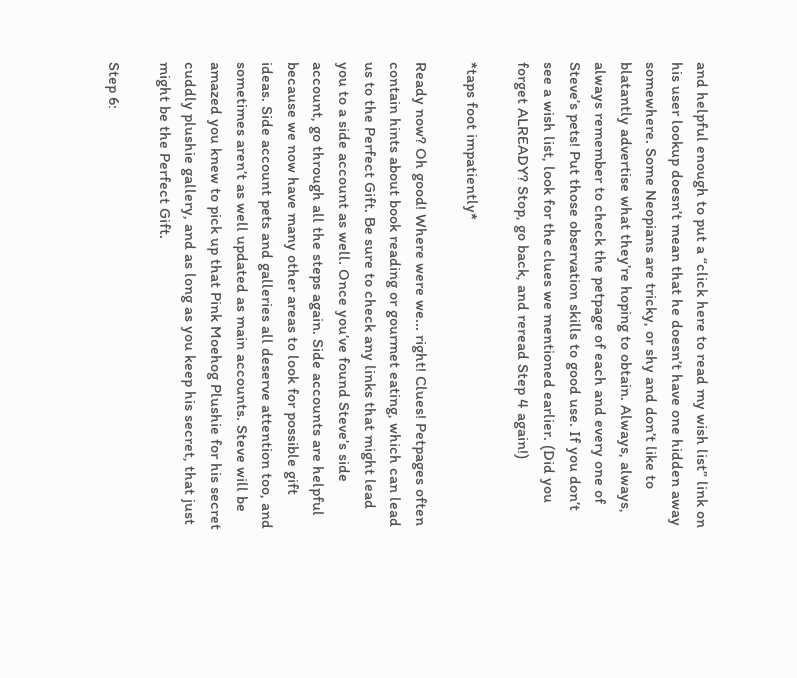and helpful enough to put a “click here to read my wish list” link on his user lookup doesn’t mean that he doesn’t have one hidden away somewhere. Some Neopians are tricky, or shy and don’t like to blatantly advertise what they’re hoping to obtain. Always, always, always remember to check the petpage of each and every one of Steve’s pets! Put those observation skills to good use. If you don’t see a wish list, look for the clues we mentioned earlier. (Did you forget ALREADY? Stop, go back, and reread Step 4 again!)

*taps foot impatiently*

Ready now? Oh good! Where were we... right! Clues! Petpages often contain hints about book reading or gourmet eating, which can lead us to the Perfect Gift. Be sure to check any links that might lead you to a side account as well. Once you’ve found Steve’s side account, go through all the steps again. Side accounts are helpful because we now have many other areas to look for possible gift ideas. Side account pets and galleries all deserve attention too, and sometimes aren’t as well updated as main accounts. Steve will be amazed you knew to pick up that Pink Moehog Plushie for his secret cuddly plushie gallery, and as long as you keep his secret, that just might be the Perfect Gift.

Step 6: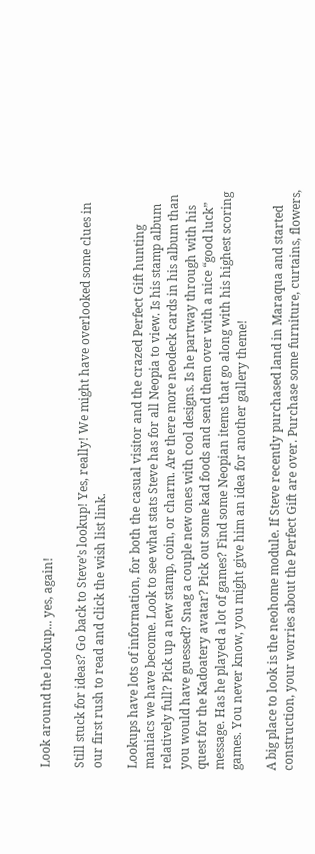Look around the lookup... yes, again!

Still stuck for ideas? Go back to Steve’s lookup! Yes, really! We might have overlooked some clues in our first rush to read and click the wish list link.

Lookups have lots of information, for both the casual visitor and the crazed Perfect Gift hunting maniacs we have become. Look to see what stats Steve has for all Neopia to view. Is his stamp album relatively full? Pick up a new stamp, coin, or charm. Are there more neodeck cards in his album than you would have guessed? Snag a couple new ones with cool designs. Is he partway through with his quest for the Kadoatery avatar? Pick out some kad foods and send them over with a nice “good luck” message. Has he played a lot of games? Find some Neopian items that go along with his highest scoring games. You never know, you might give him an idea for another gallery theme!

A big place to look is the neohome module. If Steve recently purchased land in Maraqua and started construction, your worries about the Perfect Gift are over. Purchase some furniture, curtains, flowers,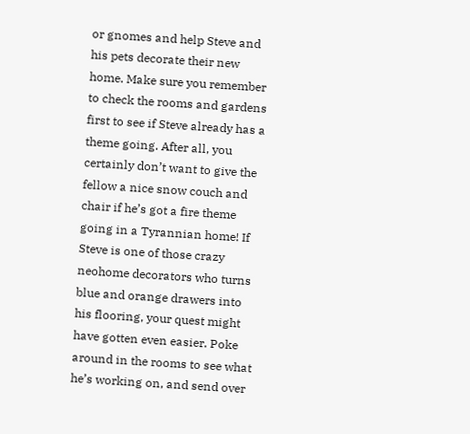or gnomes and help Steve and his pets decorate their new home. Make sure you remember to check the rooms and gardens first to see if Steve already has a theme going. After all, you certainly don’t want to give the fellow a nice snow couch and chair if he’s got a fire theme going in a Tyrannian home! If Steve is one of those crazy neohome decorators who turns blue and orange drawers into his flooring, your quest might have gotten even easier. Poke around in the rooms to see what he’s working on, and send over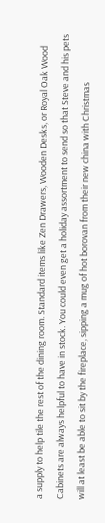a supply to help tile the rest of the dining room. Standard items like Zen Drawers, Wooden Desks, or Royal Oak Wood Cabinets are always helpful to have in stock. You could even get a holiday assortment to send so that Steve and his pets will at least be able to sit by the fireplace, sipping a mug of hot borovan from their new china with Christmas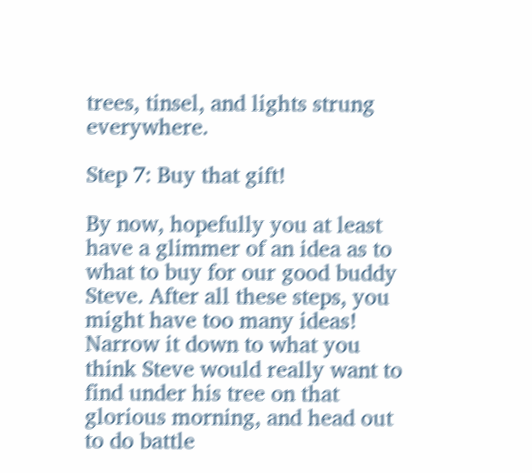trees, tinsel, and lights strung everywhere.

Step 7: Buy that gift!

By now, hopefully you at least have a glimmer of an idea as to what to buy for our good buddy Steve. After all these steps, you might have too many ideas! Narrow it down to what you think Steve would really want to find under his tree on that glorious morning, and head out to do battle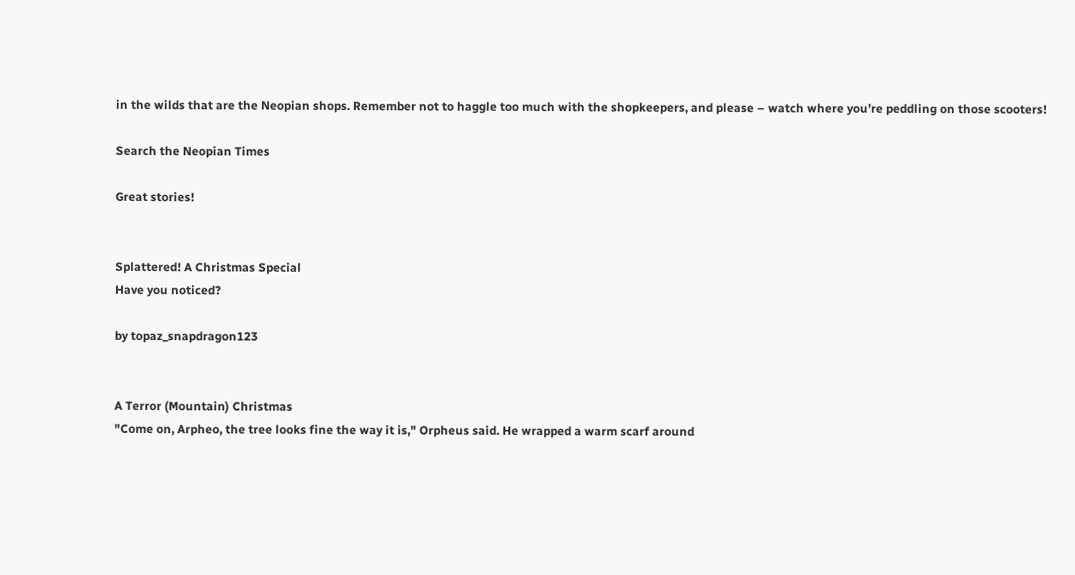in the wilds that are the Neopian shops. Remember not to haggle too much with the shopkeepers, and please – watch where you’re peddling on those scooters!

Search the Neopian Times

Great stories!


Splattered! A Christmas Special
Have you noticed?

by topaz_snapdragon123


A Terror (Mountain) Christmas
"Come on, Arpheo, the tree looks fine the way it is," Orpheus said. He wrapped a warm scarf around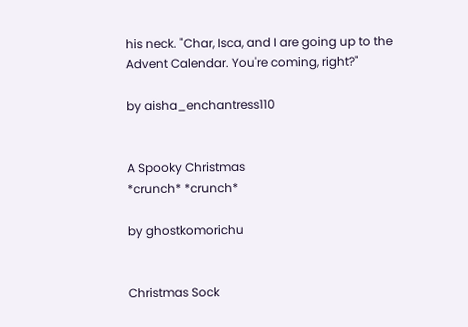his neck. "Char, Isca, and I are going up to the Advent Calendar. You're coming, right?"

by aisha_enchantress110


A Spooky Christmas
*crunch* *crunch*

by ghostkomorichu


Christmas Sock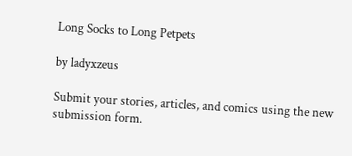Long Socks to Long Petpets

by ladyxzeus

Submit your stories, articles, and comics using the new submission form.